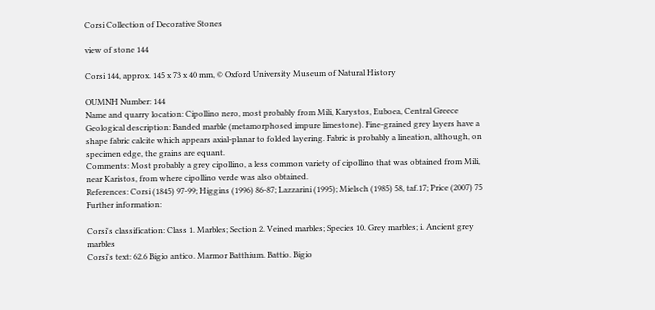Corsi Collection of Decorative Stones

view of stone 144

Corsi 144, approx. 145 x 73 x 40 mm, © Oxford University Museum of Natural History

OUMNH Number: 144
Name and quarry location: Cipollino nero, most probably from Mili, Karystos, Euboea, Central Greece
Geological description: Banded marble (metamorphosed impure limestone). Fine-grained grey layers have a shape fabric calcite which appears axial-planar to folded layering. Fabric is probably a lineation, although, on specimen edge, the grains are equant.
Comments: Most probably a grey cipollino, a less common variety of cipollino that was obtained from Mili, near Karistos, from where cipollino verde was also obtained.
References: Corsi (1845) 97-99; Higgins (1996) 86-87; Lazzarini (1995); Mielsch (1985) 58, taf.17; Price (2007) 75
Further information:

Corsi's classification: Class 1. Marbles; Section 2. Veined marbles; Species 10. Grey marbles; i. Ancient grey marbles
Corsi's text: 62.6 Bigio antico. Marmor Batthium. Battio. Bigio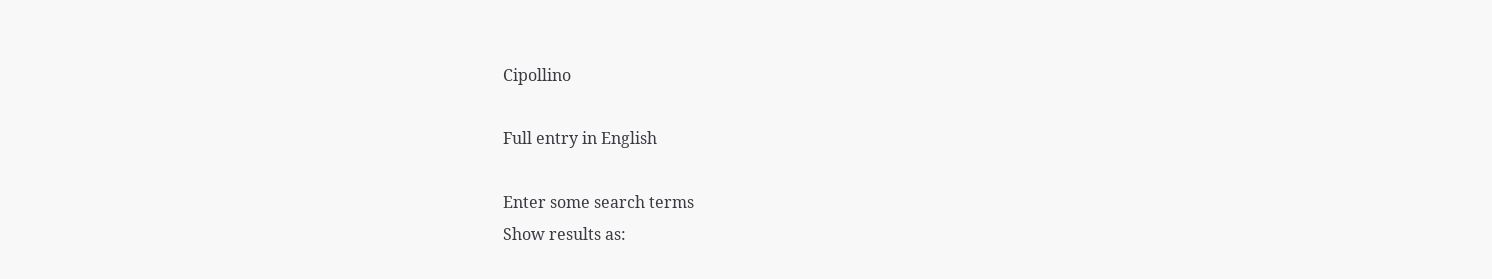Cipollino

Full entry in English

Enter some search terms
Show results as: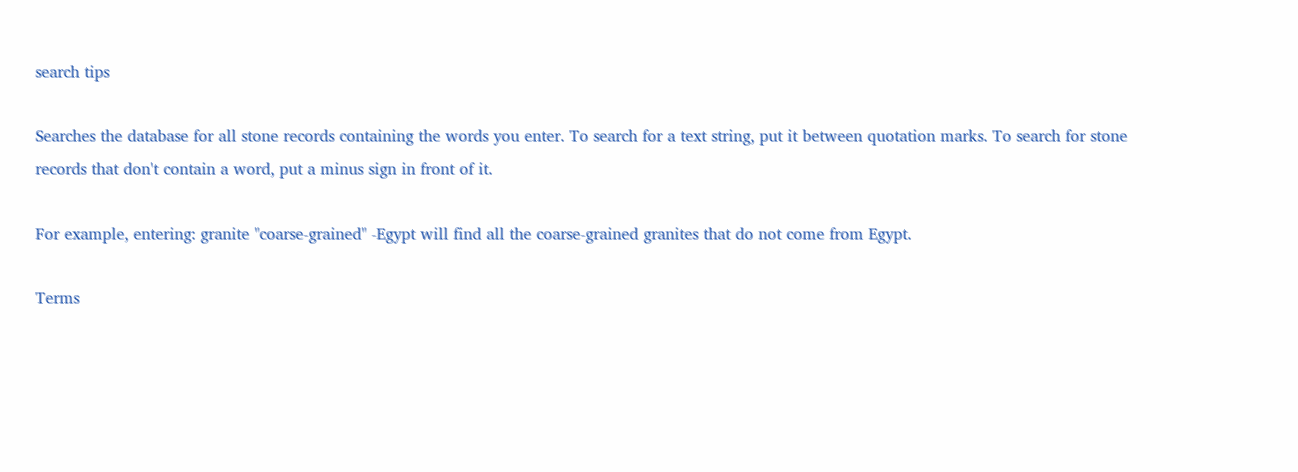search tips

Searches the database for all stone records containing the words you enter. To search for a text string, put it between quotation marks. To search for stone records that don't contain a word, put a minus sign in front of it.

For example, entering: granite "coarse-grained" -Egypt will find all the coarse-grained granites that do not come from Egypt.

Terms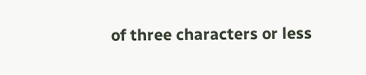of three characters or less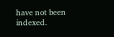have not been indexed.